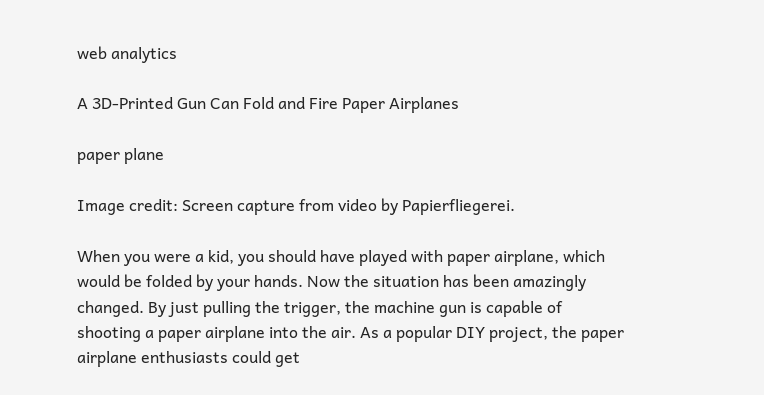web analytics

A 3D-Printed Gun Can Fold and Fire Paper Airplanes

paper plane

Image credit: Screen capture from video by Papierfliegerei.

When you were a kid, you should have played with paper airplane, which would be folded by your hands. Now the situation has been amazingly changed. By just pulling the trigger, the machine gun is capable of shooting a paper airplane into the air. As a popular DIY project, the paper airplane enthusiasts could get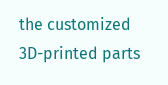the customized 3D-printed parts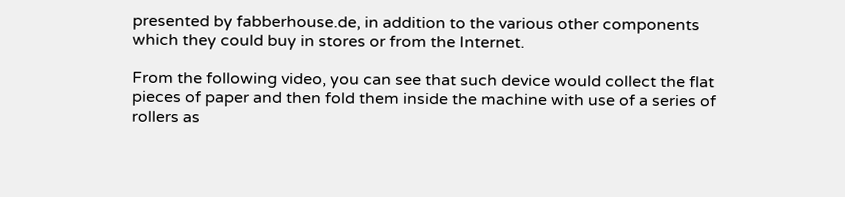presented by fabberhouse.de, in addition to the various other components which they could buy in stores or from the Internet.

From the following video, you can see that such device would collect the flat pieces of paper and then fold them inside the machine with use of a series of rollers as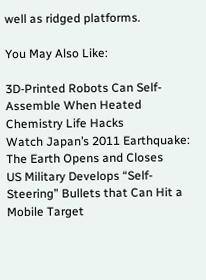well as ridged platforms.

You May Also Like:

3D-Printed Robots Can Self-Assemble When Heated
Chemistry Life Hacks
Watch Japan’s 2011 Earthquake: The Earth Opens and Closes
US Military Develops “Self-Steering” Bullets that Can Hit a Mobile Target